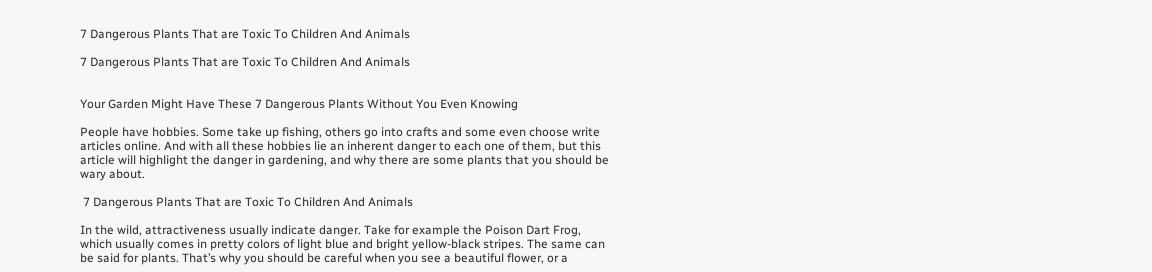7 Dangerous Plants That are Toxic To Children And Animals

7 Dangerous Plants That are Toxic To Children And Animals


Your Garden Might Have These 7 Dangerous Plants Without You Even Knowing

People have hobbies. Some take up fishing, others go into crafts and some even choose write articles online. And with all these hobbies lie an inherent danger to each one of them, but this article will highlight the danger in gardening, and why there are some plants that you should be wary about.

 7 Dangerous Plants That are Toxic To Children And Animals

In the wild, attractiveness usually indicate danger. Take for example the Poison Dart Frog, which usually comes in pretty colors of light blue and bright yellow-black stripes. The same can be said for plants. That’s why you should be careful when you see a beautiful flower, or a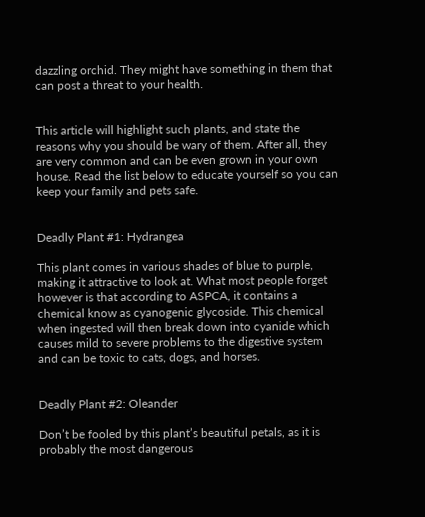dazzling orchid. They might have something in them that can post a threat to your health.


This article will highlight such plants, and state the reasons why you should be wary of them. After all, they are very common and can be even grown in your own house. Read the list below to educate yourself so you can keep your family and pets safe.


Deadly Plant #1: Hydrangea

This plant comes in various shades of blue to purple, making it attractive to look at. What most people forget however is that according to ASPCA, it contains a chemical know as cyanogenic glycoside. This chemical when ingested will then break down into cyanide which causes mild to severe problems to the digestive system and can be toxic to cats, dogs, and horses.


Deadly Plant #2: Oleander

Don’t be fooled by this plant’s beautiful petals, as it is probably the most dangerous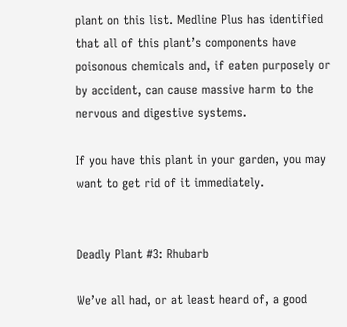plant on this list. Medline Plus has identified that all of this plant’s components have poisonous chemicals and, if eaten purposely or by accident, can cause massive harm to the nervous and digestive systems.

If you have this plant in your garden, you may want to get rid of it immediately.


Deadly Plant #3: Rhubarb

We’ve all had, or at least heard of, a good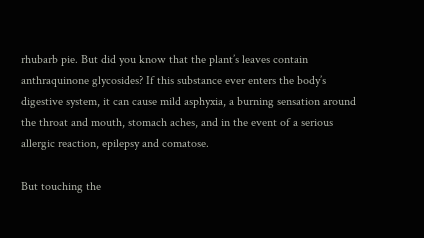rhubarb pie. But did you know that the plant’s leaves contain anthraquinone glycosides? If this substance ever enters the body’s digestive system, it can cause mild asphyxia, a burning sensation around the throat and mouth, stomach aches, and in the event of a serious allergic reaction, epilepsy and comatose.

But touching the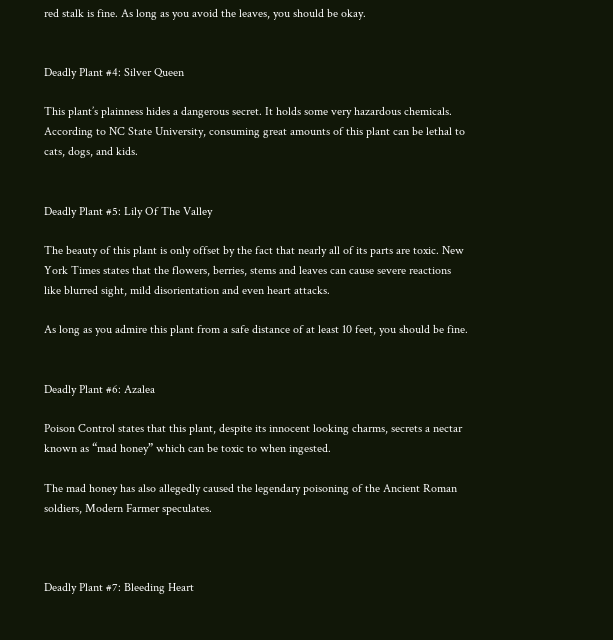red stalk is fine. As long as you avoid the leaves, you should be okay.


Deadly Plant #4: Silver Queen

This plant’s plainness hides a dangerous secret. It holds some very hazardous chemicals. According to NC State University, consuming great amounts of this plant can be lethal to cats, dogs, and kids.


Deadly Plant #5: Lily Of The Valley

The beauty of this plant is only offset by the fact that nearly all of its parts are toxic. New York Times states that the flowers, berries, stems and leaves can cause severe reactions like blurred sight, mild disorientation and even heart attacks.

As long as you admire this plant from a safe distance of at least 10 feet, you should be fine.


Deadly Plant #6: Azalea

Poison Control states that this plant, despite its innocent looking charms, secrets a nectar known as “mad honey” which can be toxic to when ingested.

The mad honey has also allegedly caused the legendary poisoning of the Ancient Roman soldiers, Modern Farmer speculates.



Deadly Plant #7: Bleeding Heart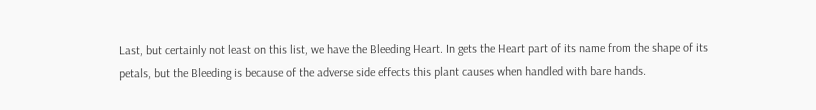Last, but certainly not least on this list, we have the Bleeding Heart. In gets the Heart part of its name from the shape of its petals, but the Bleeding is because of the adverse side effects this plant causes when handled with bare hands.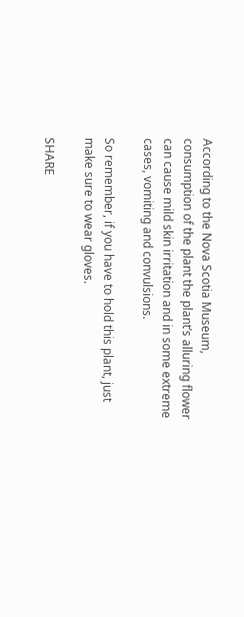According to the Nova Scotia Museum, consumption of the plant the plant’s alluring flower can cause mild skin irritation and in some extreme cases, vomiting and convulsions.

So remember, if you have to hold this plant, just make sure to wear gloves.

SHARE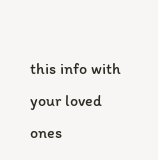this info with your loved ones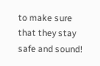to make sure that they stay safe and sound!